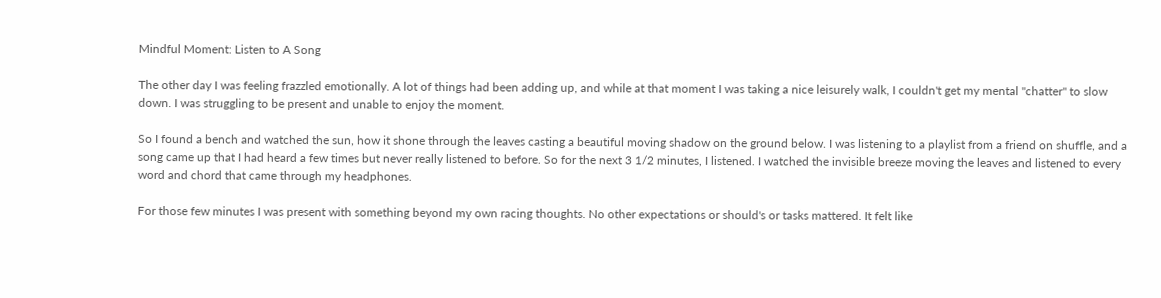Mindful Moment: Listen to A Song

The other day I was feeling frazzled emotionally. A lot of things had been adding up, and while at that moment I was taking a nice leisurely walk, I couldn't get my mental "chatter" to slow down. I was struggling to be present and unable to enjoy the moment.

So I found a bench and watched the sun, how it shone through the leaves casting a beautiful moving shadow on the ground below. I was listening to a playlist from a friend on shuffle, and a song came up that I had heard a few times but never really listened to before. So for the next 3 1/2 minutes, I listened. I watched the invisible breeze moving the leaves and listened to every word and chord that came through my headphones.

For those few minutes I was present with something beyond my own racing thoughts. No other expectations or should's or tasks mattered. It felt like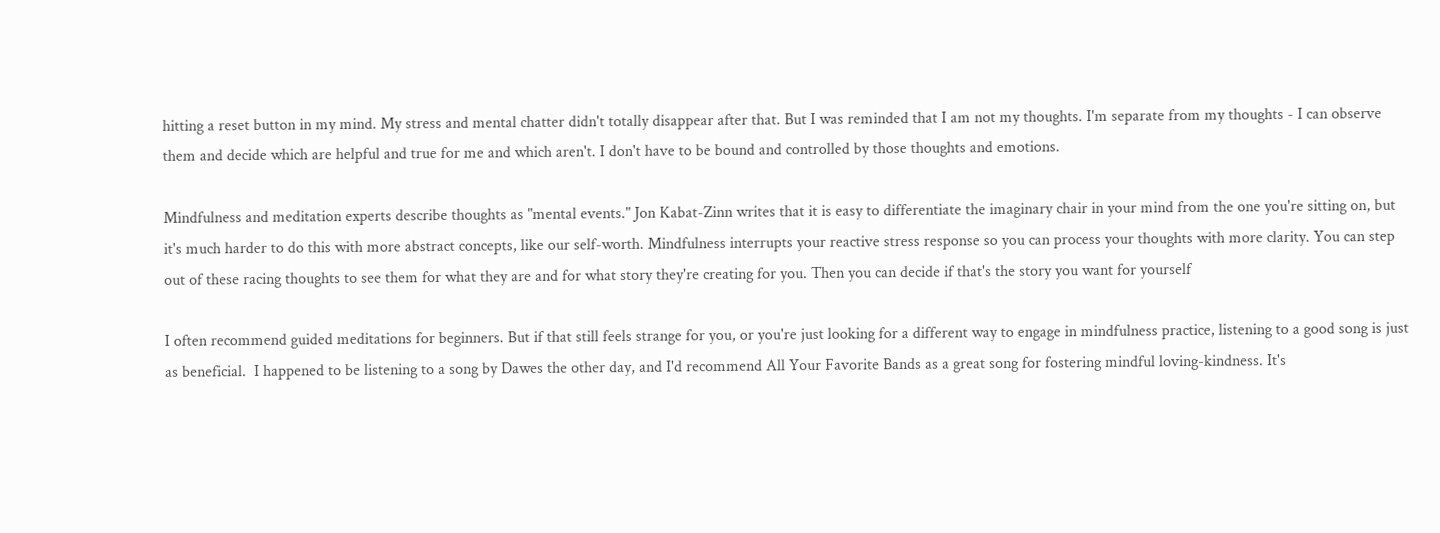hitting a reset button in my mind. My stress and mental chatter didn't totally disappear after that. But I was reminded that I am not my thoughts. I'm separate from my thoughts - I can observe them and decide which are helpful and true for me and which aren't. I don't have to be bound and controlled by those thoughts and emotions.

Mindfulness and meditation experts describe thoughts as "mental events." Jon Kabat-Zinn writes that it is easy to differentiate the imaginary chair in your mind from the one you're sitting on, but it's much harder to do this with more abstract concepts, like our self-worth. Mindfulness interrupts your reactive stress response so you can process your thoughts with more clarity. You can step out of these racing thoughts to see them for what they are and for what story they're creating for you. Then you can decide if that's the story you want for yourself

I often recommend guided meditations for beginners. But if that still feels strange for you, or you're just looking for a different way to engage in mindfulness practice, listening to a good song is just as beneficial.  I happened to be listening to a song by Dawes the other day, and I'd recommend All Your Favorite Bands as a great song for fostering mindful loving-kindness. It's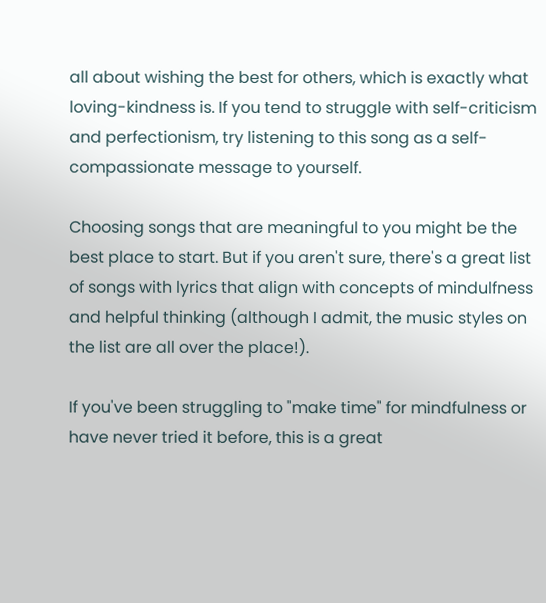all about wishing the best for others, which is exactly what loving-kindness is. If you tend to struggle with self-criticism and perfectionism, try listening to this song as a self-compassionate message to yourself.

Choosing songs that are meaningful to you might be the best place to start. But if you aren't sure, there's a great list of songs with lyrics that align with concepts of mindulfness and helpful thinking (although I admit, the music styles on the list are all over the place!).

If you've been struggling to "make time" for mindfulness or have never tried it before, this is a great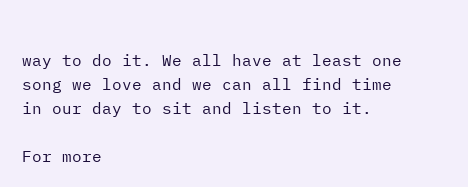way to do it. We all have at least one song we love and we can all find time in our day to sit and listen to it.

For more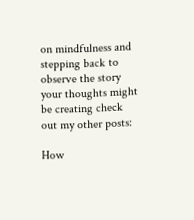on mindfulness and stepping back to observe the story your thoughts might be creating check out my other posts:

How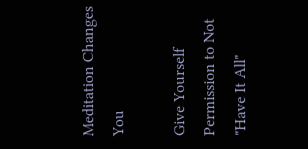Meditation Changes You

Give Yourself Permission to Not "Have It All"